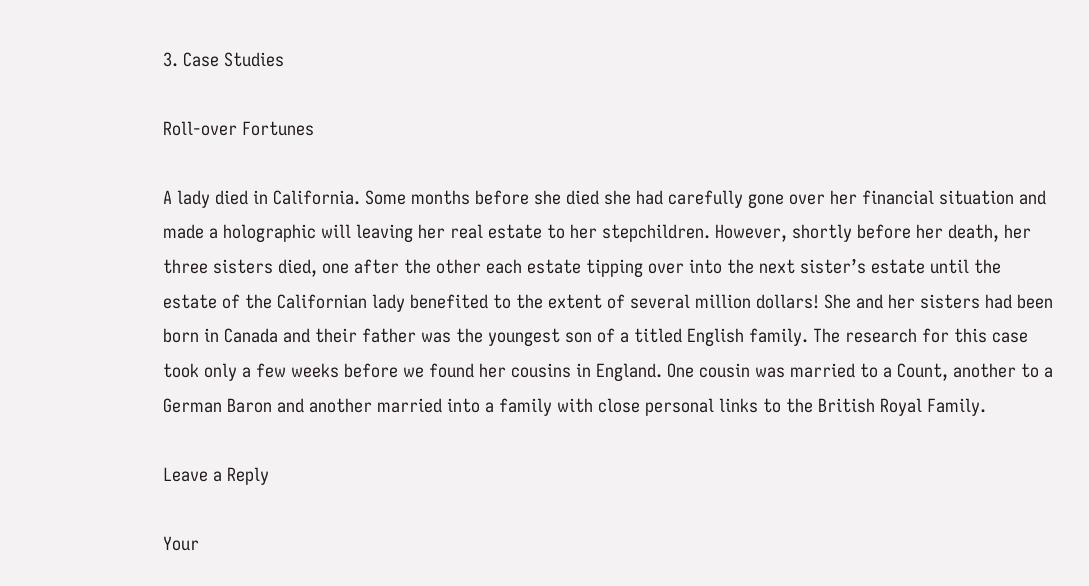3. Case Studies

Roll-over Fortunes

A lady died in California. Some months before she died she had carefully gone over her financial situation and made a holographic will leaving her real estate to her stepchildren. However, shortly before her death, her three sisters died, one after the other each estate tipping over into the next sister’s estate until the estate of the Californian lady benefited to the extent of several million dollars! She and her sisters had been born in Canada and their father was the youngest son of a titled English family. The research for this case took only a few weeks before we found her cousins in England. One cousin was married to a Count, another to a German Baron and another married into a family with close personal links to the British Royal Family.

Leave a Reply

Your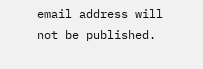email address will not be published.